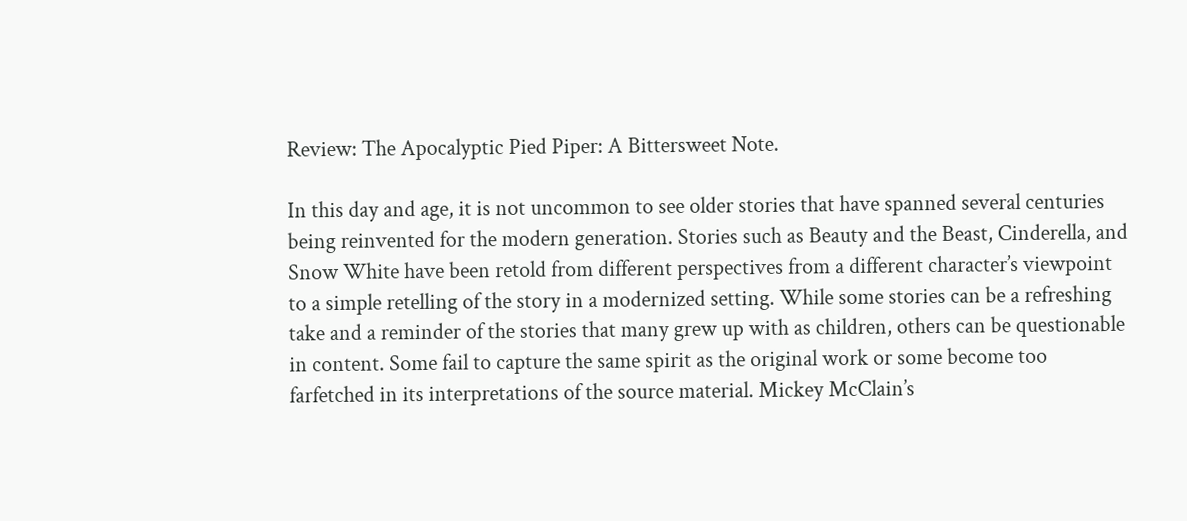Review: The Apocalyptic Pied Piper: A Bittersweet Note.

In this day and age, it is not uncommon to see older stories that have spanned several centuries being reinvented for the modern generation. Stories such as Beauty and the Beast, Cinderella, and Snow White have been retold from different perspectives from a different character’s viewpoint to a simple retelling of the story in a modernized setting. While some stories can be a refreshing take and a reminder of the stories that many grew up with as children, others can be questionable in content. Some fail to capture the same spirit as the original work or some become too farfetched in its interpretations of the source material. Mickey McClain’s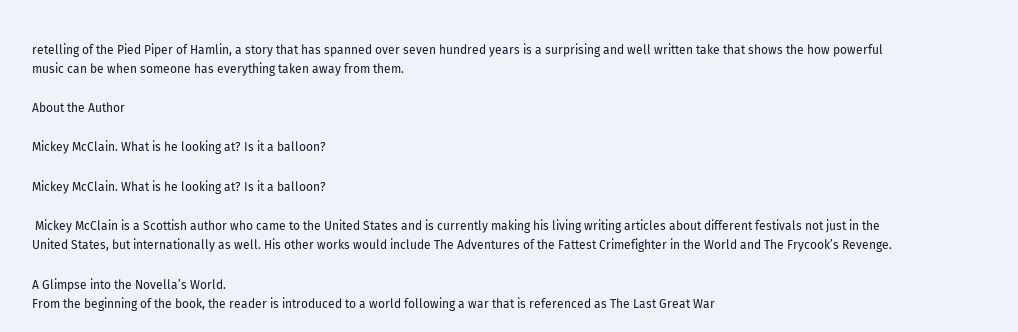retelling of the Pied Piper of Hamlin, a story that has spanned over seven hundred years is a surprising and well written take that shows the how powerful music can be when someone has everything taken away from them.

About the Author

Mickey McClain. What is he looking at? Is it a balloon?

Mickey McClain. What is he looking at? Is it a balloon?

 Mickey McClain is a Scottish author who came to the United States and is currently making his living writing articles about different festivals not just in the United States, but internationally as well. His other works would include The Adventures of the Fattest Crimefighter in the World and The Frycook’s Revenge.

A Glimpse into the Novella’s World.
From the beginning of the book, the reader is introduced to a world following a war that is referenced as The Last Great War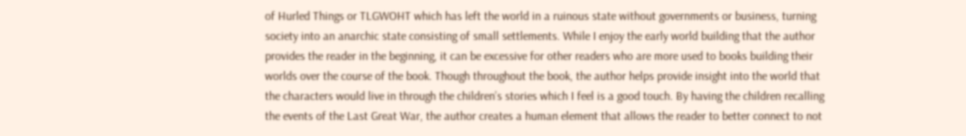of Hurled Things or TLGWOHT which has left the world in a ruinous state without governments or business, turning society into an anarchic state consisting of small settlements. While I enjoy the early world building that the author provides the reader in the beginning, it can be excessive for other readers who are more used to books building their worlds over the course of the book. Though throughout the book, the author helps provide insight into the world that the characters would live in through the children’s stories which I feel is a good touch. By having the children recalling the events of the Last Great War, the author creates a human element that allows the reader to better connect to not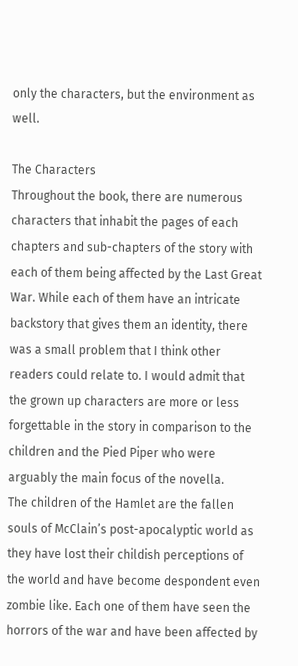only the characters, but the environment as well.

The Characters
Throughout the book, there are numerous characters that inhabit the pages of each chapters and sub-chapters of the story with each of them being affected by the Last Great War. While each of them have an intricate backstory that gives them an identity, there was a small problem that I think other readers could relate to. I would admit that the grown up characters are more or less forgettable in the story in comparison to the children and the Pied Piper who were arguably the main focus of the novella.
The children of the Hamlet are the fallen souls of McClain’s post-apocalyptic world as they have lost their childish perceptions of the world and have become despondent even zombie like. Each one of them have seen the horrors of the war and have been affected by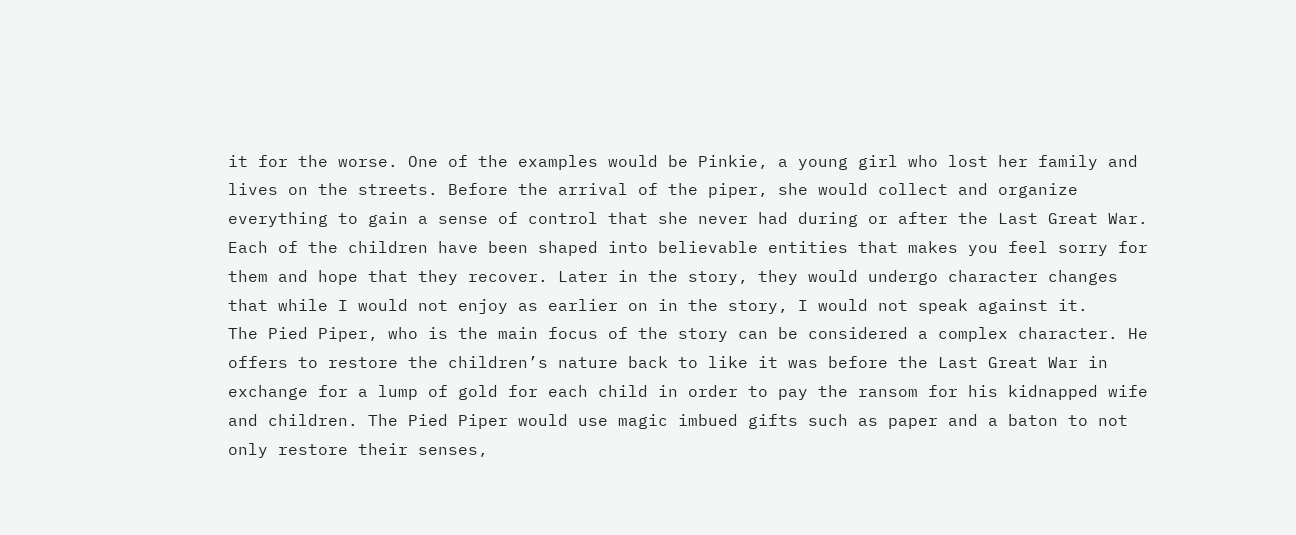it for the worse. One of the examples would be Pinkie, a young girl who lost her family and lives on the streets. Before the arrival of the piper, she would collect and organize everything to gain a sense of control that she never had during or after the Last Great War. Each of the children have been shaped into believable entities that makes you feel sorry for them and hope that they recover. Later in the story, they would undergo character changes that while I would not enjoy as earlier on in the story, I would not speak against it.
The Pied Piper, who is the main focus of the story can be considered a complex character. He offers to restore the children’s nature back to like it was before the Last Great War in exchange for a lump of gold for each child in order to pay the ransom for his kidnapped wife and children. The Pied Piper would use magic imbued gifts such as paper and a baton to not only restore their senses,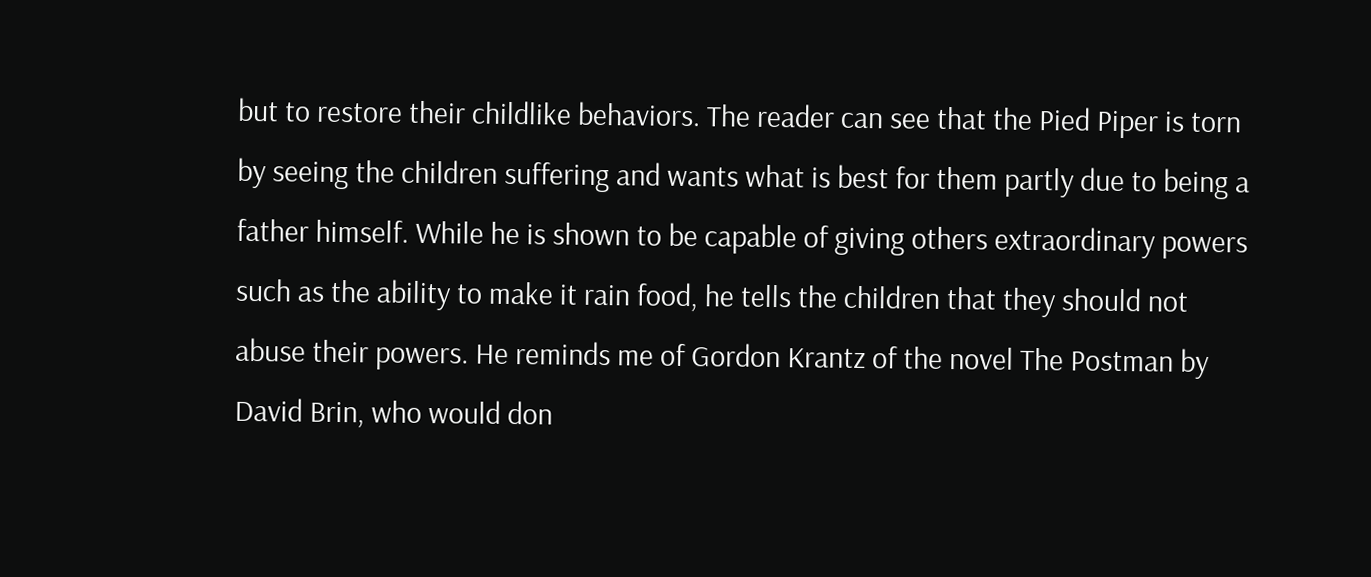but to restore their childlike behaviors. The reader can see that the Pied Piper is torn by seeing the children suffering and wants what is best for them partly due to being a father himself. While he is shown to be capable of giving others extraordinary powers such as the ability to make it rain food, he tells the children that they should not abuse their powers. He reminds me of Gordon Krantz of the novel The Postman by David Brin, who would don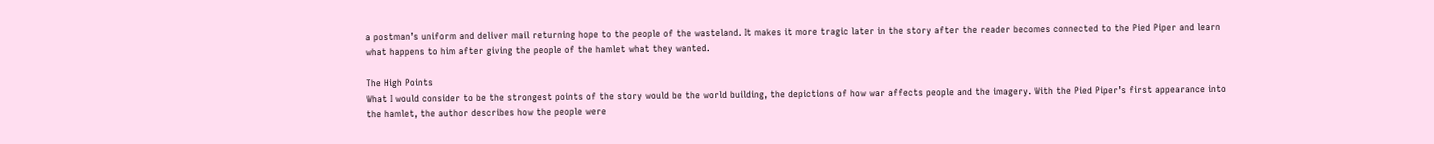a postman’s uniform and deliver mail returning hope to the people of the wasteland. It makes it more tragic later in the story after the reader becomes connected to the Pied Piper and learn what happens to him after giving the people of the hamlet what they wanted.

The High Points
What I would consider to be the strongest points of the story would be the world building, the depictions of how war affects people and the imagery. With the Pied Piper’s first appearance into the hamlet, the author describes how the people were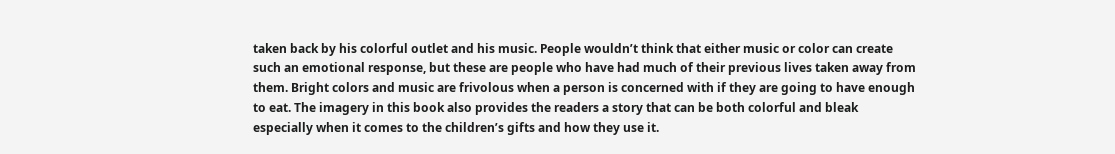taken back by his colorful outlet and his music. People wouldn’t think that either music or color can create such an emotional response, but these are people who have had much of their previous lives taken away from them. Bright colors and music are frivolous when a person is concerned with if they are going to have enough to eat. The imagery in this book also provides the readers a story that can be both colorful and bleak especially when it comes to the children’s gifts and how they use it.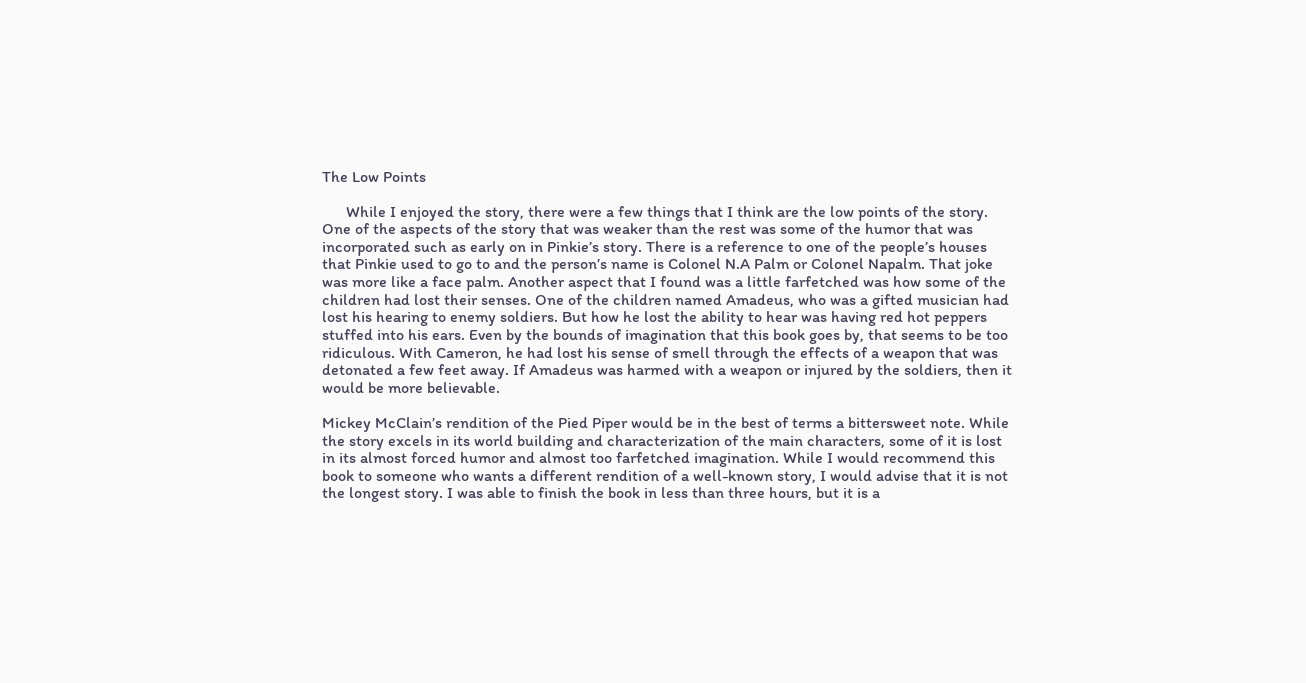The Low Points

      While I enjoyed the story, there were a few things that I think are the low points of the story. One of the aspects of the story that was weaker than the rest was some of the humor that was incorporated such as early on in Pinkie’s story. There is a reference to one of the people’s houses that Pinkie used to go to and the person’s name is Colonel N.A Palm or Colonel Napalm. That joke was more like a face palm. Another aspect that I found was a little farfetched was how some of the children had lost their senses. One of the children named Amadeus, who was a gifted musician had lost his hearing to enemy soldiers. But how he lost the ability to hear was having red hot peppers stuffed into his ears. Even by the bounds of imagination that this book goes by, that seems to be too ridiculous. With Cameron, he had lost his sense of smell through the effects of a weapon that was detonated a few feet away. If Amadeus was harmed with a weapon or injured by the soldiers, then it would be more believable.

Mickey McClain’s rendition of the Pied Piper would be in the best of terms a bittersweet note. While the story excels in its world building and characterization of the main characters, some of it is lost in its almost forced humor and almost too farfetched imagination. While I would recommend this book to someone who wants a different rendition of a well-known story, I would advise that it is not the longest story. I was able to finish the book in less than three hours, but it is a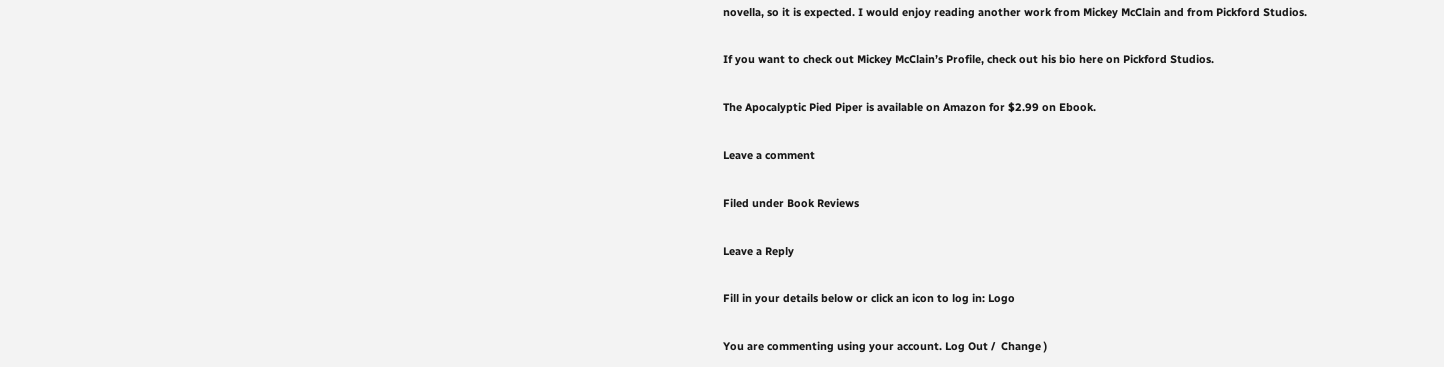novella, so it is expected. I would enjoy reading another work from Mickey McClain and from Pickford Studios.

If you want to check out Mickey McClain’s Profile, check out his bio here on Pickford Studios.

The Apocalyptic Pied Piper is available on Amazon for $2.99 on Ebook.

Leave a comment

Filed under Book Reviews

Leave a Reply

Fill in your details below or click an icon to log in: Logo

You are commenting using your account. Log Out /  Change )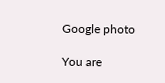Google photo

You are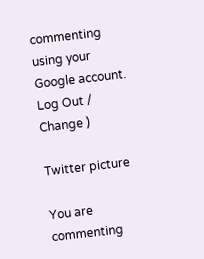commenting using your Google account. Log Out /  Change )

Twitter picture

You are commenting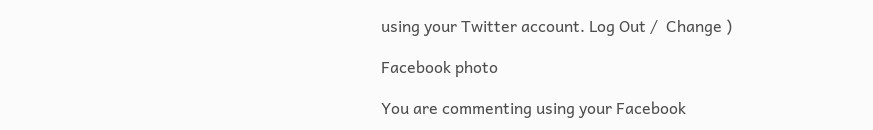using your Twitter account. Log Out /  Change )

Facebook photo

You are commenting using your Facebook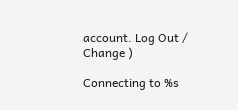account. Log Out /  Change )

Connecting to %s